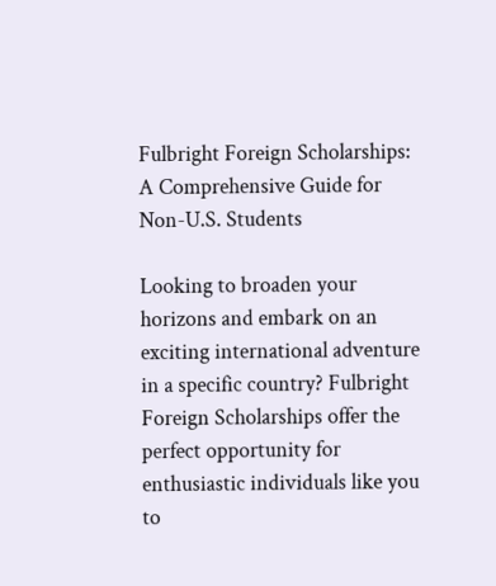Fulbright Foreign Scholarships: A Comprehensive Guide for Non-U.S. Students

Looking to broaden your horizons and embark on an exciting international adventure in a specific country? Fulbright Foreign Scholarships offer the perfect opportunity for enthusiastic individuals like you to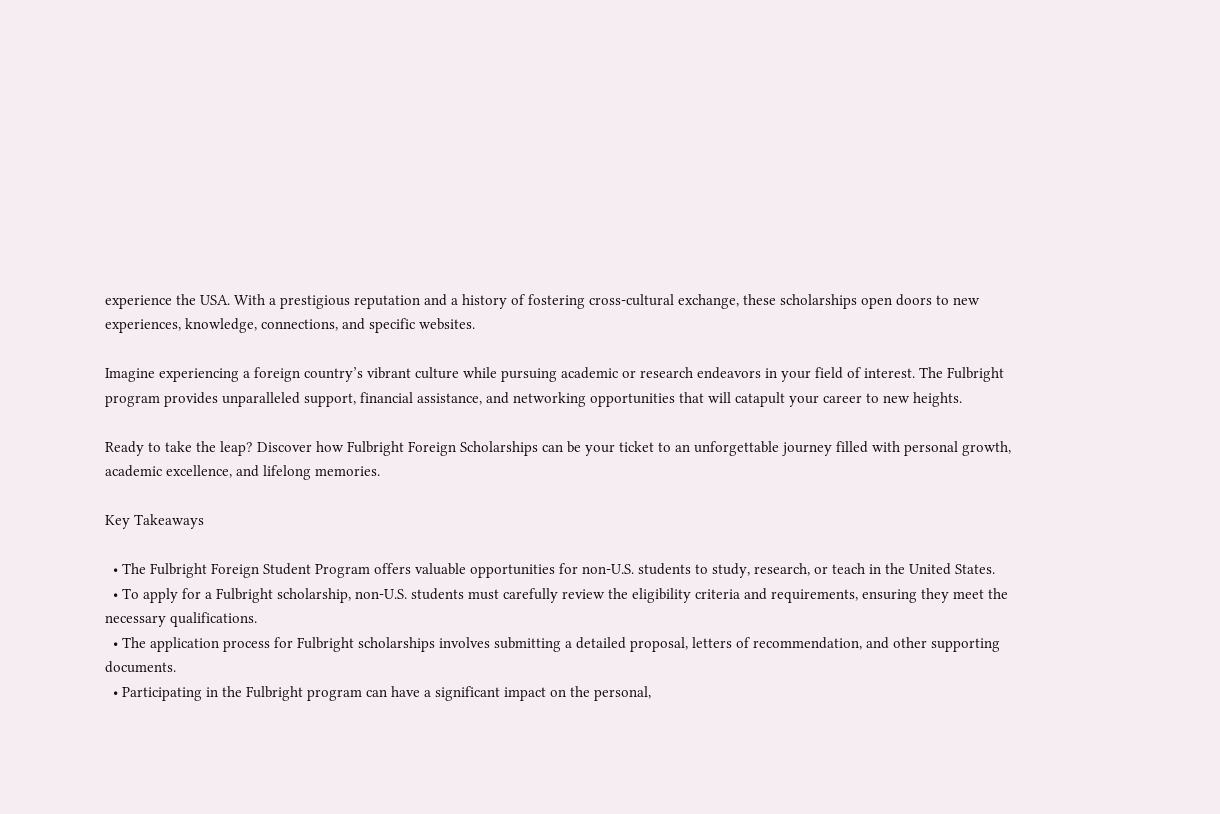experience the USA. With a prestigious reputation and a history of fostering cross-cultural exchange, these scholarships open doors to new experiences, knowledge, connections, and specific websites.

Imagine experiencing a foreign country’s vibrant culture while pursuing academic or research endeavors in your field of interest. The Fulbright program provides unparalleled support, financial assistance, and networking opportunities that will catapult your career to new heights.

Ready to take the leap? Discover how Fulbright Foreign Scholarships can be your ticket to an unforgettable journey filled with personal growth, academic excellence, and lifelong memories.

Key Takeaways

  • The Fulbright Foreign Student Program offers valuable opportunities for non-U.S. students to study, research, or teach in the United States.
  • To apply for a Fulbright scholarship, non-U.S. students must carefully review the eligibility criteria and requirements, ensuring they meet the necessary qualifications.
  • The application process for Fulbright scholarships involves submitting a detailed proposal, letters of recommendation, and other supporting documents.
  • Participating in the Fulbright program can have a significant impact on the personal,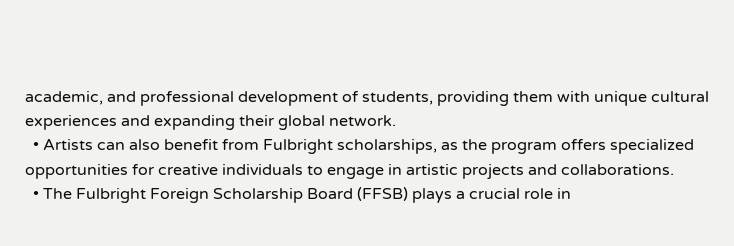academic, and professional development of students, providing them with unique cultural experiences and expanding their global network.
  • Artists can also benefit from Fulbright scholarships, as the program offers specialized opportunities for creative individuals to engage in artistic projects and collaborations.
  • The Fulbright Foreign Scholarship Board (FFSB) plays a crucial role in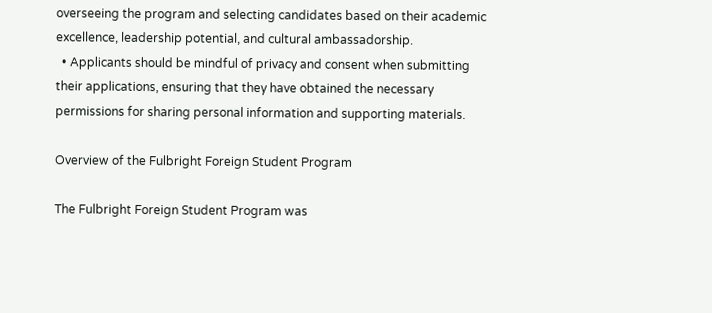overseeing the program and selecting candidates based on their academic excellence, leadership potential, and cultural ambassadorship.
  • Applicants should be mindful of privacy and consent when submitting their applications, ensuring that they have obtained the necessary permissions for sharing personal information and supporting materials.

Overview of the Fulbright Foreign Student Program

The Fulbright Foreign Student Program was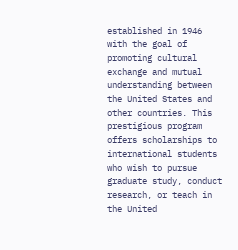established in 1946 with the goal of promoting cultural exchange and mutual understanding between the United States and other countries. This prestigious program offers scholarships to international students who wish to pursue graduate study, conduct research, or teach in the United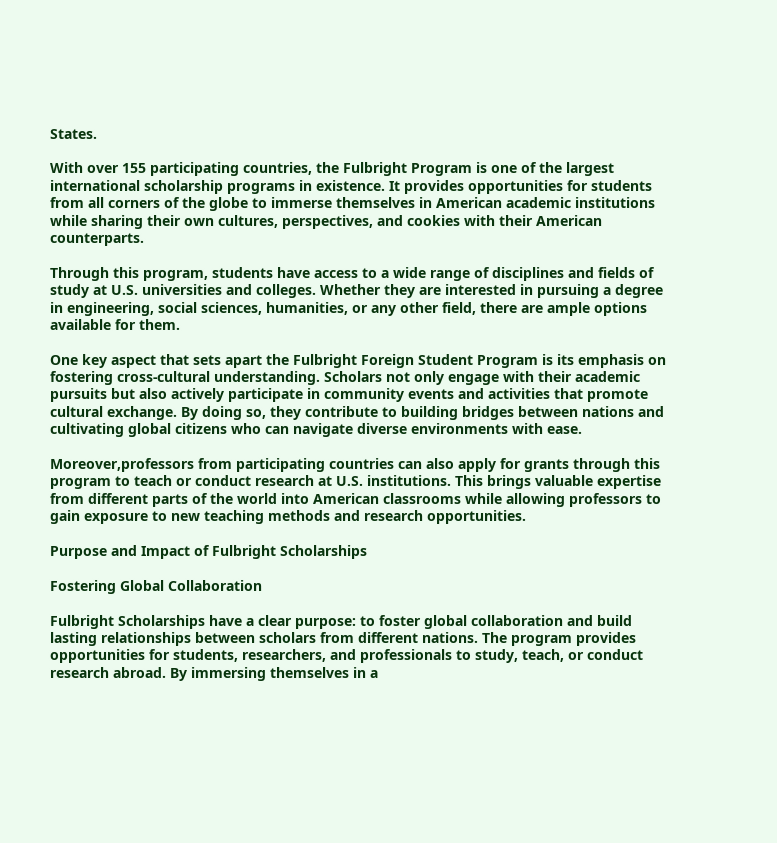States.

With over 155 participating countries, the Fulbright Program is one of the largest international scholarship programs in existence. It provides opportunities for students from all corners of the globe to immerse themselves in American academic institutions while sharing their own cultures, perspectives, and cookies with their American counterparts.

Through this program, students have access to a wide range of disciplines and fields of study at U.S. universities and colleges. Whether they are interested in pursuing a degree in engineering, social sciences, humanities, or any other field, there are ample options available for them.

One key aspect that sets apart the Fulbright Foreign Student Program is its emphasis on fostering cross-cultural understanding. Scholars not only engage with their academic pursuits but also actively participate in community events and activities that promote cultural exchange. By doing so, they contribute to building bridges between nations and cultivating global citizens who can navigate diverse environments with ease.

Moreover,professors from participating countries can also apply for grants through this program to teach or conduct research at U.S. institutions. This brings valuable expertise from different parts of the world into American classrooms while allowing professors to gain exposure to new teaching methods and research opportunities.

Purpose and Impact of Fulbright Scholarships

Fostering Global Collaboration

Fulbright Scholarships have a clear purpose: to foster global collaboration and build lasting relationships between scholars from different nations. The program provides opportunities for students, researchers, and professionals to study, teach, or conduct research abroad. By immersing themselves in a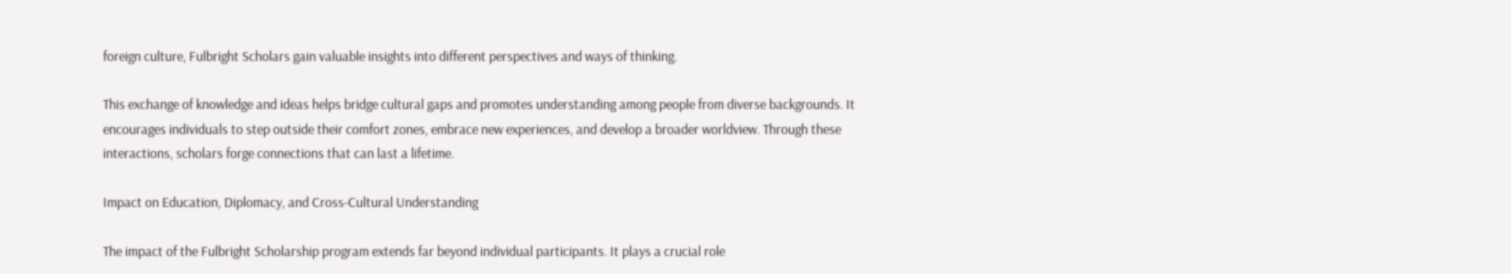foreign culture, Fulbright Scholars gain valuable insights into different perspectives and ways of thinking.

This exchange of knowledge and ideas helps bridge cultural gaps and promotes understanding among people from diverse backgrounds. It encourages individuals to step outside their comfort zones, embrace new experiences, and develop a broader worldview. Through these interactions, scholars forge connections that can last a lifetime.

Impact on Education, Diplomacy, and Cross-Cultural Understanding

The impact of the Fulbright Scholarship program extends far beyond individual participants. It plays a crucial role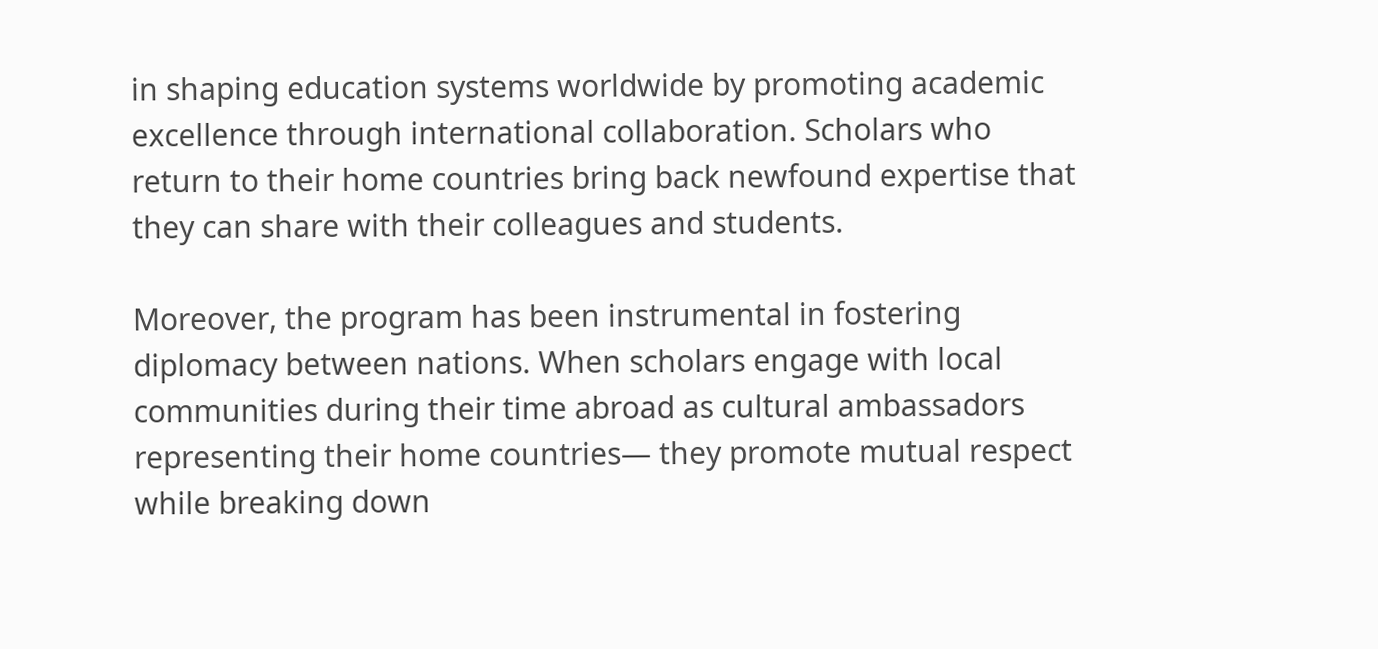in shaping education systems worldwide by promoting academic excellence through international collaboration. Scholars who return to their home countries bring back newfound expertise that they can share with their colleagues and students.

Moreover, the program has been instrumental in fostering diplomacy between nations. When scholars engage with local communities during their time abroad as cultural ambassadors representing their home countries— they promote mutual respect while breaking down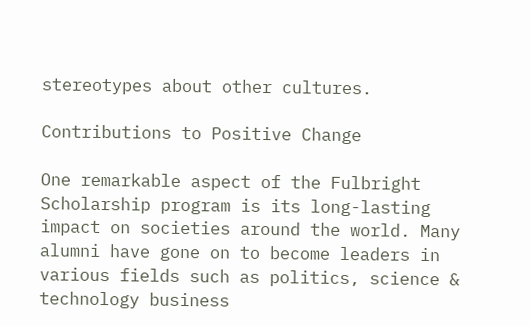stereotypes about other cultures.

Contributions to Positive Change

One remarkable aspect of the Fulbright Scholarship program is its long-lasting impact on societies around the world. Many alumni have gone on to become leaders in various fields such as politics, science & technology business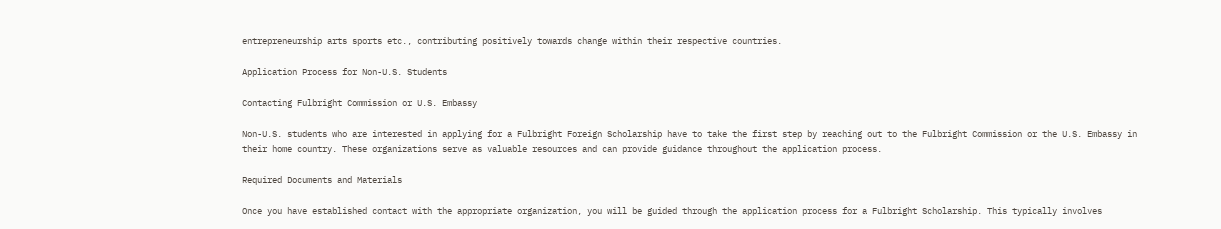entrepreneurship arts sports etc., contributing positively towards change within their respective countries.

Application Process for Non-U.S. Students

Contacting Fulbright Commission or U.S. Embassy

Non-U.S. students who are interested in applying for a Fulbright Foreign Scholarship have to take the first step by reaching out to the Fulbright Commission or the U.S. Embassy in their home country. These organizations serve as valuable resources and can provide guidance throughout the application process.

Required Documents and Materials

Once you have established contact with the appropriate organization, you will be guided through the application process for a Fulbright Scholarship. This typically involves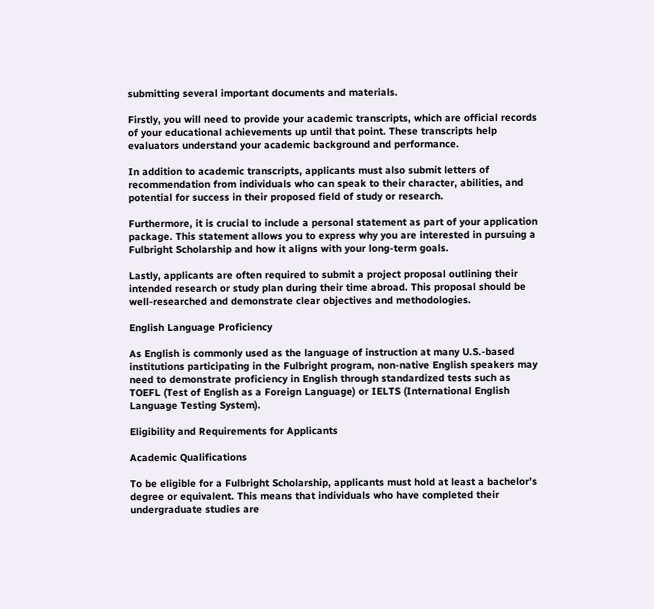submitting several important documents and materials.

Firstly, you will need to provide your academic transcripts, which are official records of your educational achievements up until that point. These transcripts help evaluators understand your academic background and performance.

In addition to academic transcripts, applicants must also submit letters of recommendation from individuals who can speak to their character, abilities, and potential for success in their proposed field of study or research.

Furthermore, it is crucial to include a personal statement as part of your application package. This statement allows you to express why you are interested in pursuing a Fulbright Scholarship and how it aligns with your long-term goals.

Lastly, applicants are often required to submit a project proposal outlining their intended research or study plan during their time abroad. This proposal should be well-researched and demonstrate clear objectives and methodologies.

English Language Proficiency

As English is commonly used as the language of instruction at many U.S.-based institutions participating in the Fulbright program, non-native English speakers may need to demonstrate proficiency in English through standardized tests such as TOEFL (Test of English as a Foreign Language) or IELTS (International English Language Testing System).

Eligibility and Requirements for Applicants

Academic Qualifications

To be eligible for a Fulbright Scholarship, applicants must hold at least a bachelor’s degree or equivalent. This means that individuals who have completed their undergraduate studies are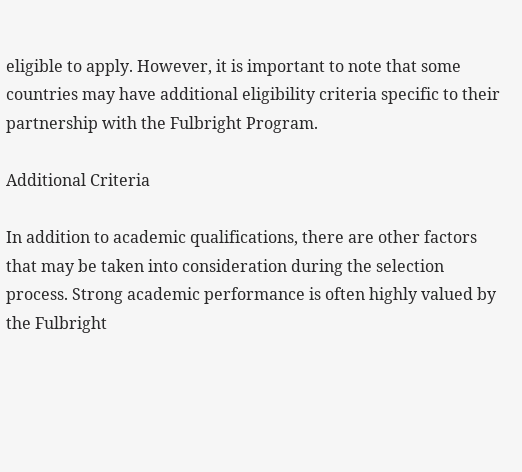eligible to apply. However, it is important to note that some countries may have additional eligibility criteria specific to their partnership with the Fulbright Program.

Additional Criteria

In addition to academic qualifications, there are other factors that may be taken into consideration during the selection process. Strong academic performance is often highly valued by the Fulbright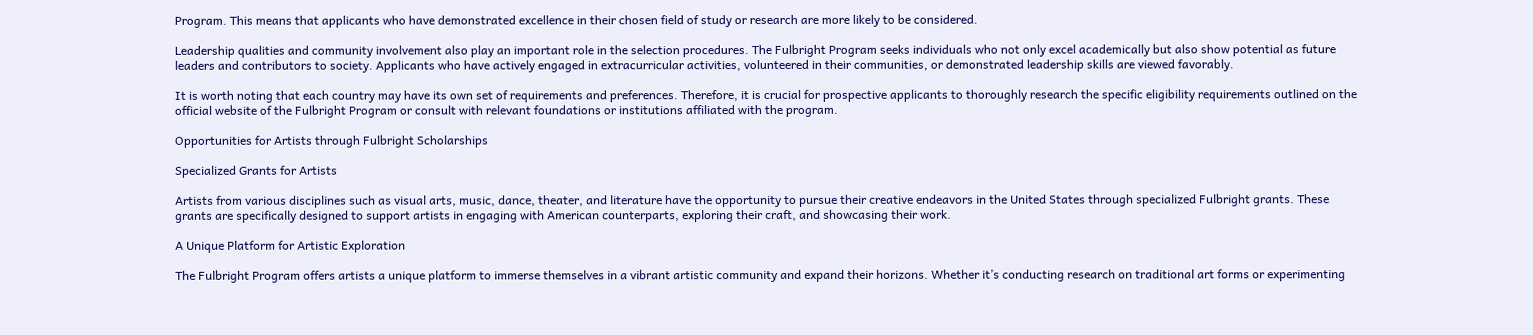Program. This means that applicants who have demonstrated excellence in their chosen field of study or research are more likely to be considered.

Leadership qualities and community involvement also play an important role in the selection procedures. The Fulbright Program seeks individuals who not only excel academically but also show potential as future leaders and contributors to society. Applicants who have actively engaged in extracurricular activities, volunteered in their communities, or demonstrated leadership skills are viewed favorably.

It is worth noting that each country may have its own set of requirements and preferences. Therefore, it is crucial for prospective applicants to thoroughly research the specific eligibility requirements outlined on the official website of the Fulbright Program or consult with relevant foundations or institutions affiliated with the program.

Opportunities for Artists through Fulbright Scholarships

Specialized Grants for Artists

Artists from various disciplines such as visual arts, music, dance, theater, and literature have the opportunity to pursue their creative endeavors in the United States through specialized Fulbright grants. These grants are specifically designed to support artists in engaging with American counterparts, exploring their craft, and showcasing their work.

A Unique Platform for Artistic Exploration

The Fulbright Program offers artists a unique platform to immerse themselves in a vibrant artistic community and expand their horizons. Whether it’s conducting research on traditional art forms or experimenting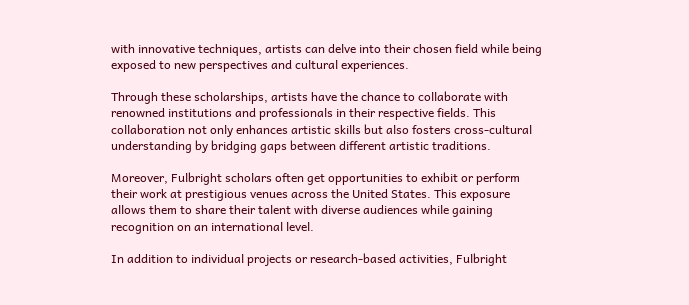with innovative techniques, artists can delve into their chosen field while being exposed to new perspectives and cultural experiences.

Through these scholarships, artists have the chance to collaborate with renowned institutions and professionals in their respective fields. This collaboration not only enhances artistic skills but also fosters cross-cultural understanding by bridging gaps between different artistic traditions.

Moreover, Fulbright scholars often get opportunities to exhibit or perform their work at prestigious venues across the United States. This exposure allows them to share their talent with diverse audiences while gaining recognition on an international level.

In addition to individual projects or research-based activities, Fulbright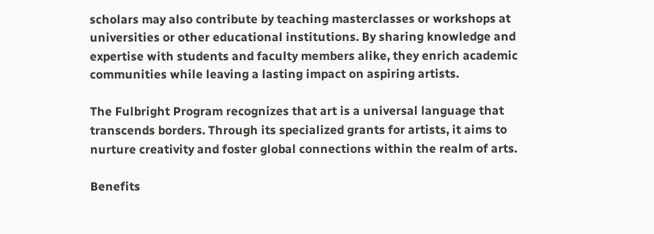scholars may also contribute by teaching masterclasses or workshops at universities or other educational institutions. By sharing knowledge and expertise with students and faculty members alike, they enrich academic communities while leaving a lasting impact on aspiring artists.

The Fulbright Program recognizes that art is a universal language that transcends borders. Through its specialized grants for artists, it aims to nurture creativity and foster global connections within the realm of arts.

Benefits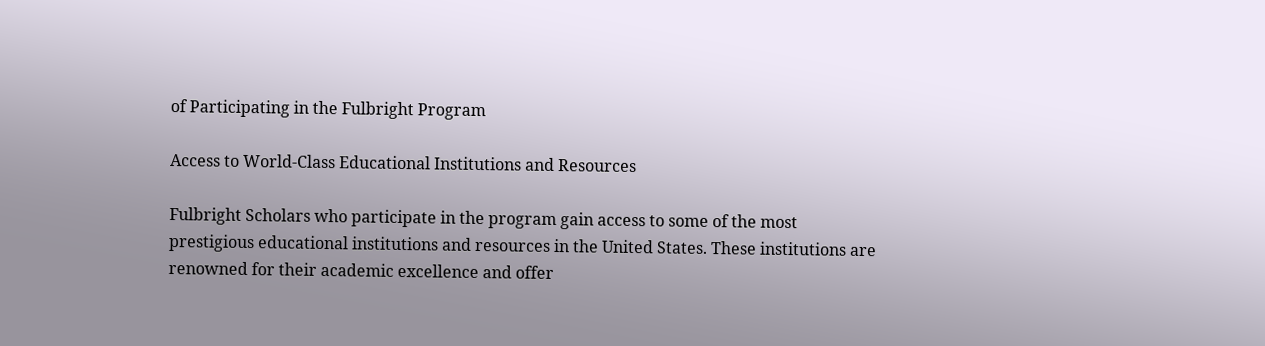of Participating in the Fulbright Program

Access to World-Class Educational Institutions and Resources

Fulbright Scholars who participate in the program gain access to some of the most prestigious educational institutions and resources in the United States. These institutions are renowned for their academic excellence and offer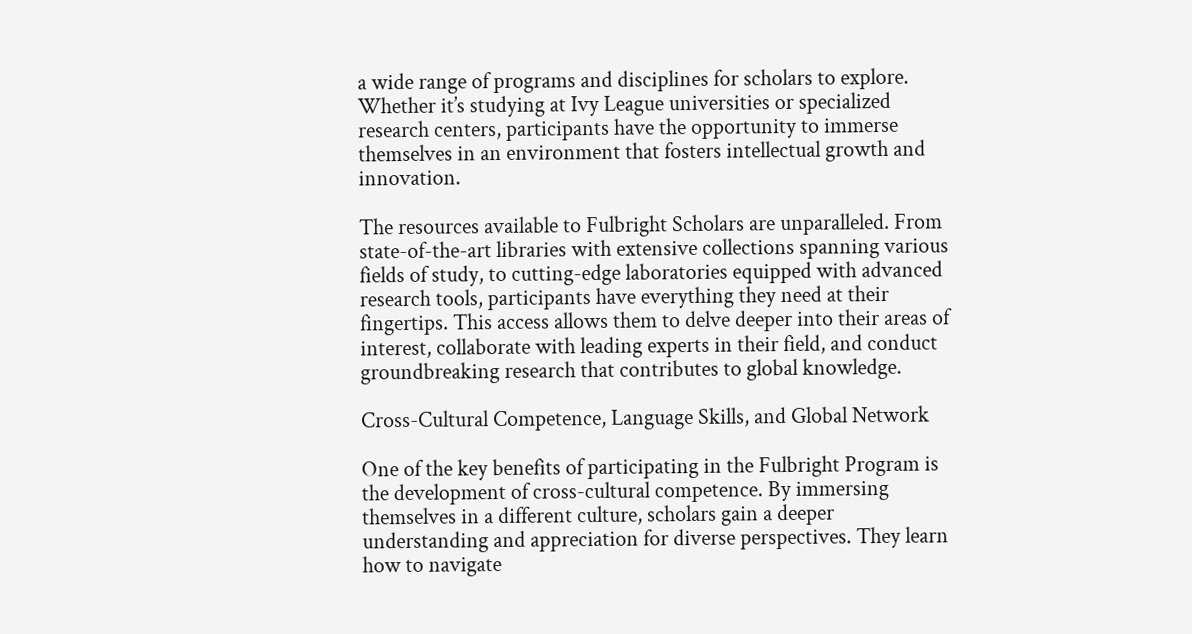a wide range of programs and disciplines for scholars to explore. Whether it’s studying at Ivy League universities or specialized research centers, participants have the opportunity to immerse themselves in an environment that fosters intellectual growth and innovation.

The resources available to Fulbright Scholars are unparalleled. From state-of-the-art libraries with extensive collections spanning various fields of study, to cutting-edge laboratories equipped with advanced research tools, participants have everything they need at their fingertips. This access allows them to delve deeper into their areas of interest, collaborate with leading experts in their field, and conduct groundbreaking research that contributes to global knowledge.

Cross-Cultural Competence, Language Skills, and Global Network

One of the key benefits of participating in the Fulbright Program is the development of cross-cultural competence. By immersing themselves in a different culture, scholars gain a deeper understanding and appreciation for diverse perspectives. They learn how to navigate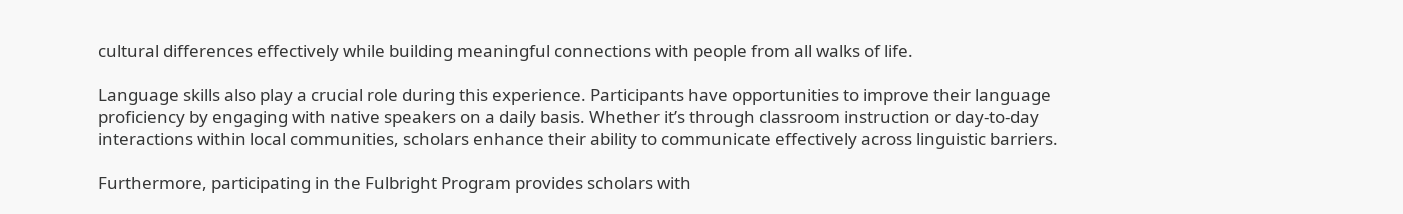cultural differences effectively while building meaningful connections with people from all walks of life.

Language skills also play a crucial role during this experience. Participants have opportunities to improve their language proficiency by engaging with native speakers on a daily basis. Whether it’s through classroom instruction or day-to-day interactions within local communities, scholars enhance their ability to communicate effectively across linguistic barriers.

Furthermore, participating in the Fulbright Program provides scholars with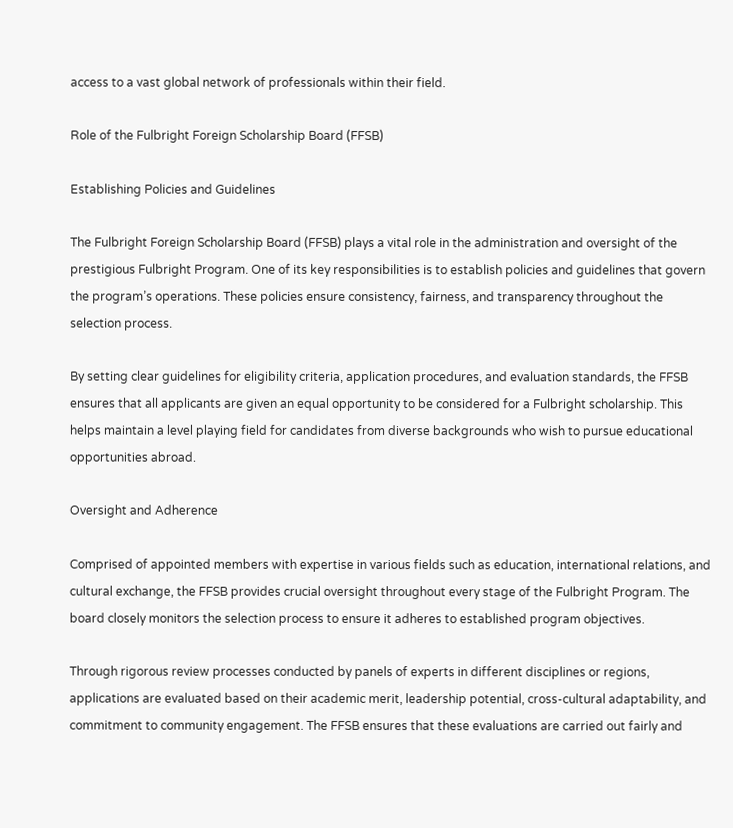access to a vast global network of professionals within their field.

Role of the Fulbright Foreign Scholarship Board (FFSB)

Establishing Policies and Guidelines

The Fulbright Foreign Scholarship Board (FFSB) plays a vital role in the administration and oversight of the prestigious Fulbright Program. One of its key responsibilities is to establish policies and guidelines that govern the program’s operations. These policies ensure consistency, fairness, and transparency throughout the selection process.

By setting clear guidelines for eligibility criteria, application procedures, and evaluation standards, the FFSB ensures that all applicants are given an equal opportunity to be considered for a Fulbright scholarship. This helps maintain a level playing field for candidates from diverse backgrounds who wish to pursue educational opportunities abroad.

Oversight and Adherence

Comprised of appointed members with expertise in various fields such as education, international relations, and cultural exchange, the FFSB provides crucial oversight throughout every stage of the Fulbright Program. The board closely monitors the selection process to ensure it adheres to established program objectives.

Through rigorous review processes conducted by panels of experts in different disciplines or regions, applications are evaluated based on their academic merit, leadership potential, cross-cultural adaptability, and commitment to community engagement. The FFSB ensures that these evaluations are carried out fairly and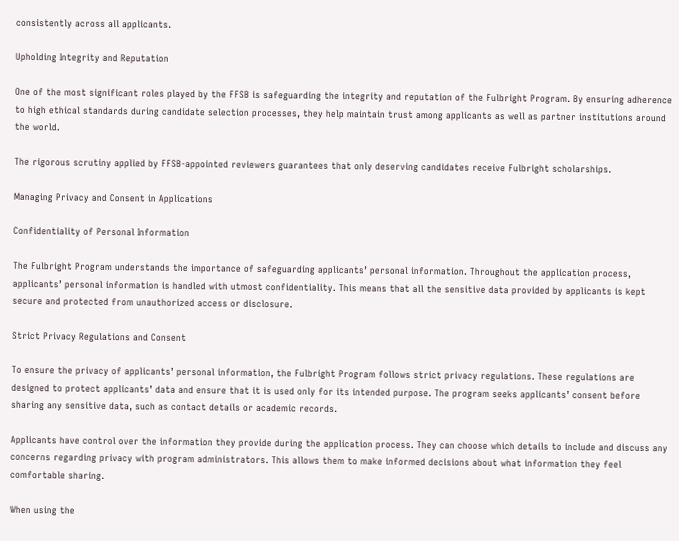consistently across all applicants.

Upholding Integrity and Reputation

One of the most significant roles played by the FFSB is safeguarding the integrity and reputation of the Fulbright Program. By ensuring adherence to high ethical standards during candidate selection processes, they help maintain trust among applicants as well as partner institutions around the world.

The rigorous scrutiny applied by FFSB-appointed reviewers guarantees that only deserving candidates receive Fulbright scholarships.

Managing Privacy and Consent in Applications

Confidentiality of Personal Information

The Fulbright Program understands the importance of safeguarding applicants’ personal information. Throughout the application process, applicants’ personal information is handled with utmost confidentiality. This means that all the sensitive data provided by applicants is kept secure and protected from unauthorized access or disclosure.

Strict Privacy Regulations and Consent

To ensure the privacy of applicants’ personal information, the Fulbright Program follows strict privacy regulations. These regulations are designed to protect applicants’ data and ensure that it is used only for its intended purpose. The program seeks applicants’ consent before sharing any sensitive data, such as contact details or academic records.

Applicants have control over the information they provide during the application process. They can choose which details to include and discuss any concerns regarding privacy with program administrators. This allows them to make informed decisions about what information they feel comfortable sharing.

When using the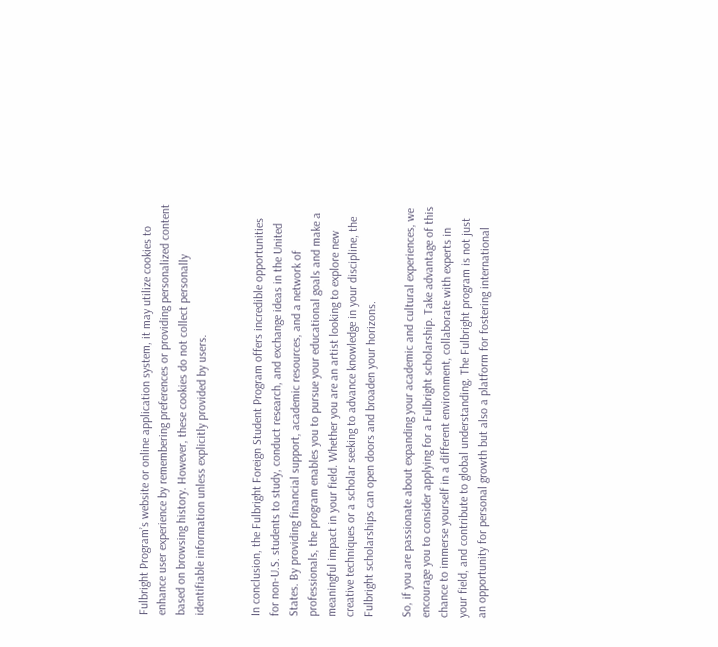Fulbright Program’s website or online application system, it may utilize cookies to enhance user experience by remembering preferences or providing personalized content based on browsing history. However, these cookies do not collect personally identifiable information unless explicitly provided by users.


In conclusion, the Fulbright Foreign Student Program offers incredible opportunities for non-U.S. students to study, conduct research, and exchange ideas in the United States. By providing financial support, academic resources, and a network of professionals, the program enables you to pursue your educational goals and make a meaningful impact in your field. Whether you are an artist looking to explore new creative techniques or a scholar seeking to advance knowledge in your discipline, the Fulbright scholarships can open doors and broaden your horizons.

So, if you are passionate about expanding your academic and cultural experiences, we encourage you to consider applying for a Fulbright scholarship. Take advantage of this chance to immerse yourself in a different environment, collaborate with experts in your field, and contribute to global understanding. The Fulbright program is not just an opportunity for personal growth but also a platform for fostering international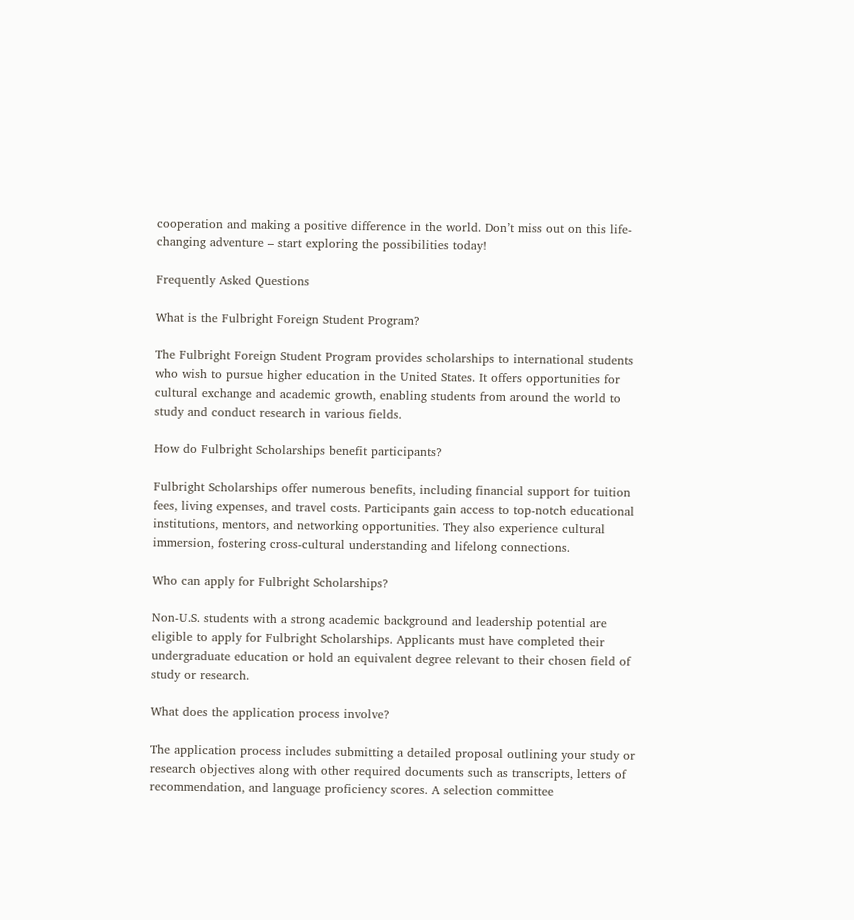cooperation and making a positive difference in the world. Don’t miss out on this life-changing adventure – start exploring the possibilities today!

Frequently Asked Questions

What is the Fulbright Foreign Student Program?

The Fulbright Foreign Student Program provides scholarships to international students who wish to pursue higher education in the United States. It offers opportunities for cultural exchange and academic growth, enabling students from around the world to study and conduct research in various fields.

How do Fulbright Scholarships benefit participants?

Fulbright Scholarships offer numerous benefits, including financial support for tuition fees, living expenses, and travel costs. Participants gain access to top-notch educational institutions, mentors, and networking opportunities. They also experience cultural immersion, fostering cross-cultural understanding and lifelong connections.

Who can apply for Fulbright Scholarships?

Non-U.S. students with a strong academic background and leadership potential are eligible to apply for Fulbright Scholarships. Applicants must have completed their undergraduate education or hold an equivalent degree relevant to their chosen field of study or research.

What does the application process involve?

The application process includes submitting a detailed proposal outlining your study or research objectives along with other required documents such as transcripts, letters of recommendation, and language proficiency scores. A selection committee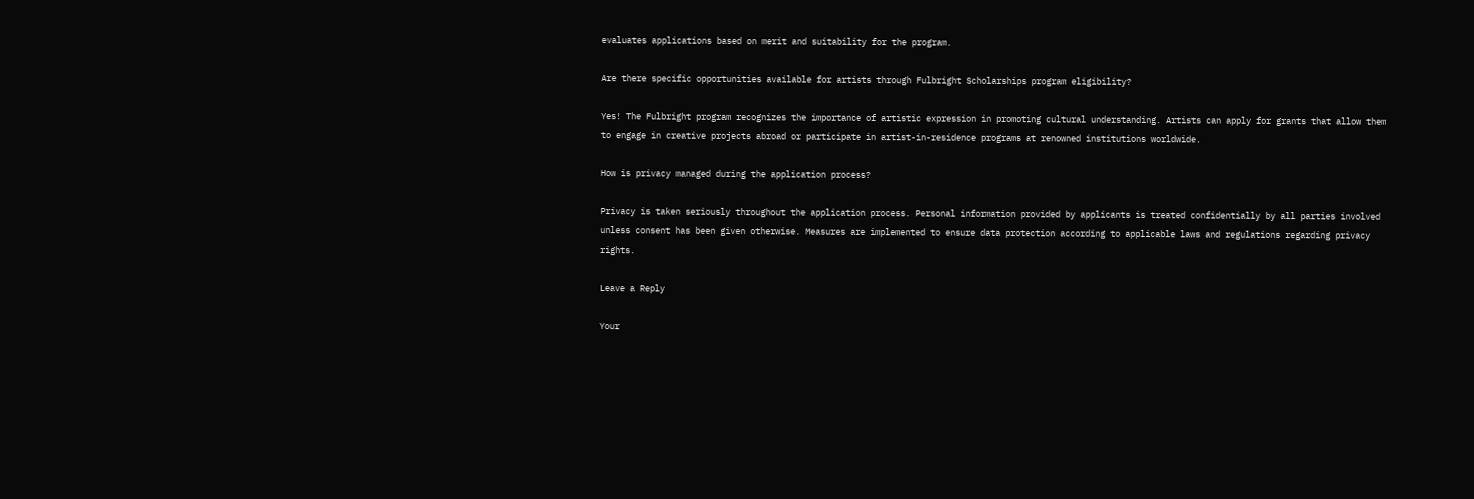evaluates applications based on merit and suitability for the program.

Are there specific opportunities available for artists through Fulbright Scholarships program eligibility?

Yes! The Fulbright program recognizes the importance of artistic expression in promoting cultural understanding. Artists can apply for grants that allow them to engage in creative projects abroad or participate in artist-in-residence programs at renowned institutions worldwide.

How is privacy managed during the application process?

Privacy is taken seriously throughout the application process. Personal information provided by applicants is treated confidentially by all parties involved unless consent has been given otherwise. Measures are implemented to ensure data protection according to applicable laws and regulations regarding privacy rights.

Leave a Reply

Your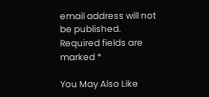email address will not be published. Required fields are marked *

You May Also Like